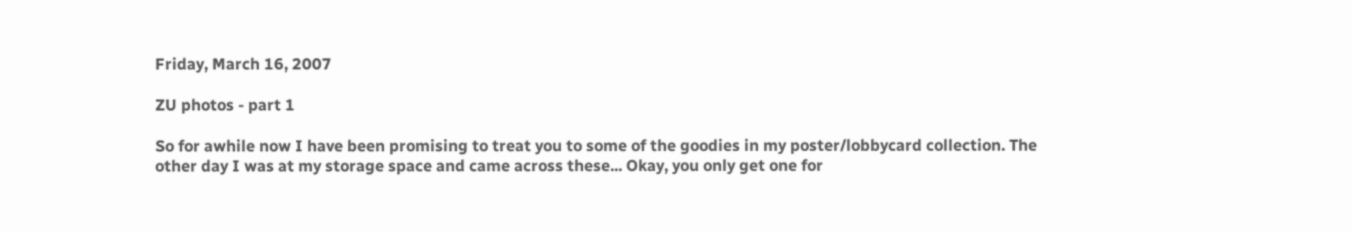Friday, March 16, 2007

ZU photos - part 1

So for awhile now I have been promising to treat you to some of the goodies in my poster/lobbycard collection. The other day I was at my storage space and came across these... Okay, you only get one for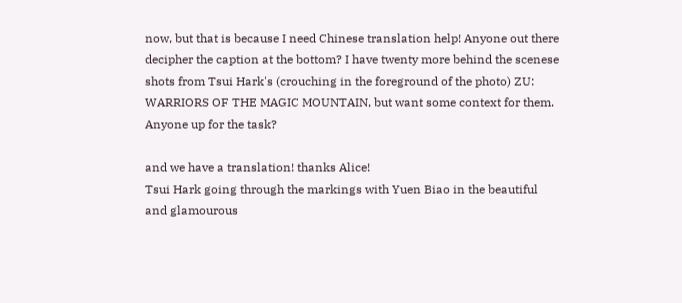now, but that is because I need Chinese translation help! Anyone out there decipher the caption at the bottom? I have twenty more behind the scenese shots from Tsui Hark's (crouching in the foreground of the photo) ZU: WARRIORS OF THE MAGIC MOUNTAIN, but want some context for them. Anyone up for the task?

and we have a translation! thanks Alice!
Tsui Hark going through the markings with Yuen Biao in the beautiful and glamourous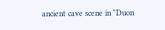ancient cave scene in "Duon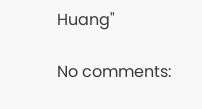Huang"

No comments: